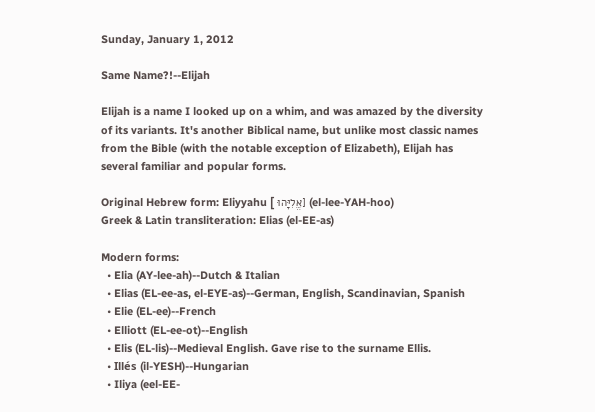Sunday, January 1, 2012

Same Name?!--Elijah

Elijah is a name I looked up on a whim, and was amazed by the diversity of its variants. It's another Biblical name, but unlike most classic names from the Bible (with the notable exception of Elizabeth), Elijah has several familiar and popular forms.

Original Hebrew form: Eliyyahu [ אֱלִיָּהוּ] (el-lee-YAH-hoo)
Greek & Latin transliteration: Elias (el-EE-as)

Modern forms:
  • Elia (AY-lee-ah)--Dutch & Italian
  • Elias (EL-ee-as, el-EYE-as)--German, English, Scandinavian, Spanish
  • Elie (EL-ee)--French
  • Elliott (EL-ee-ot)--English
  • Elis (EL-lis)--Medieval English. Gave rise to the surname Ellis.
  • Illés (il-YESH)--Hungarian
  • Iliya (eel-EE-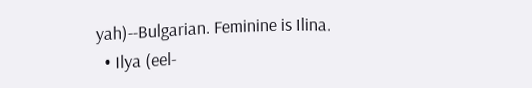yah)--Bulgarian. Feminine is Ilina.
  • Ilya (eel-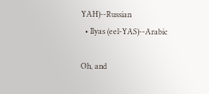YAH)--Russian
  • Ilyas (eel-YAS)--Arabic

Oh, and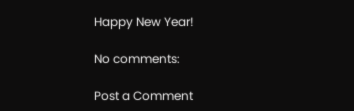Happy New Year!

No comments:

Post a Comment